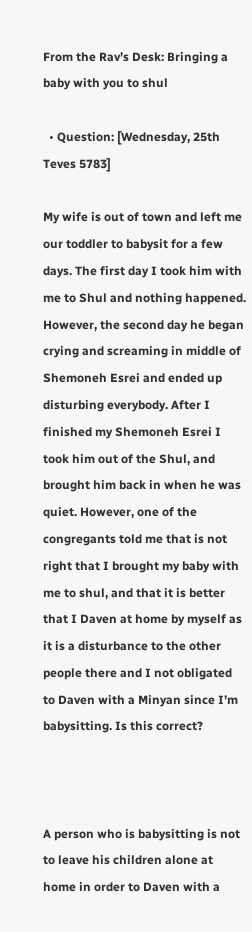From the Rav’s Desk: Bringing a baby with you to shul

  • Question: [Wednesday, 25th Teves 5783]

My wife is out of town and left me our toddler to babysit for a few days. The first day I took him with me to Shul and nothing happened. However, the second day he began crying and screaming in middle of Shemoneh Esrei and ended up disturbing everybody. After I finished my Shemoneh Esrei I took him out of the Shul, and brought him back in when he was quiet. However, one of the congregants told me that is not right that I brought my baby with me to shul, and that it is better that I Daven at home by myself as it is a disturbance to the other people there and I not obligated to Daven with a Minyan since I’m babysitting. Is this correct?



A person who is babysitting is not to leave his children alone at home in order to Daven with a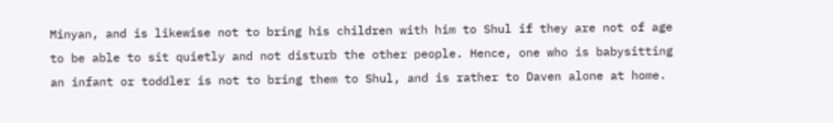Minyan, and is likewise not to bring his children with him to Shul if they are not of age to be able to sit quietly and not disturb the other people. Hence, one who is babysitting an infant or toddler is not to bring them to Shul, and is rather to Daven alone at home.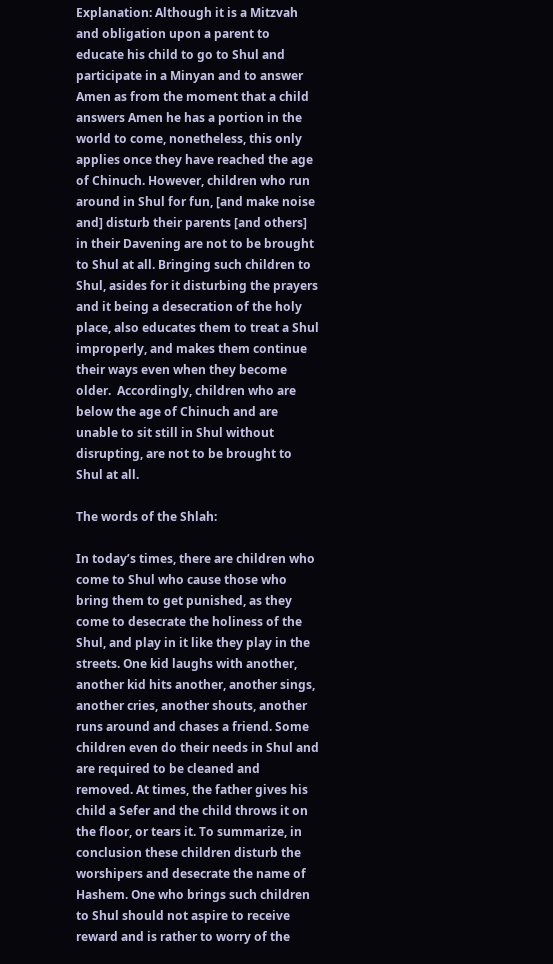Explanation: Although it is a Mitzvah and obligation upon a parent to educate his child to go to Shul and participate in a Minyan and to answer Amen as from the moment that a child answers Amen he has a portion in the world to come, nonetheless, this only applies once they have reached the age of Chinuch. However, children who run around in Shul for fun, [and make noise and] disturb their parents [and others] in their Davening are not to be brought to Shul at all. Bringing such children to Shul, asides for it disturbing the prayers and it being a desecration of the holy place, also educates them to treat a Shul improperly, and makes them continue their ways even when they become older.  Accordingly, children who are below the age of Chinuch and are unable to sit still in Shul without disrupting, are not to be brought to Shul at all.

The words of the Shlah:

In today’s times, there are children who come to Shul who cause those who bring them to get punished, as they come to desecrate the holiness of the Shul, and play in it like they play in the streets. One kid laughs with another, another kid hits another, another sings, another cries, another shouts, another runs around and chases a friend. Some children even do their needs in Shul and are required to be cleaned and removed. At times, the father gives his child a Sefer and the child throws it on the floor, or tears it. To summarize, in conclusion these children disturb the worshipers and desecrate the name of Hashem. One who brings such children to Shul should not aspire to receive reward and is rather to worry of the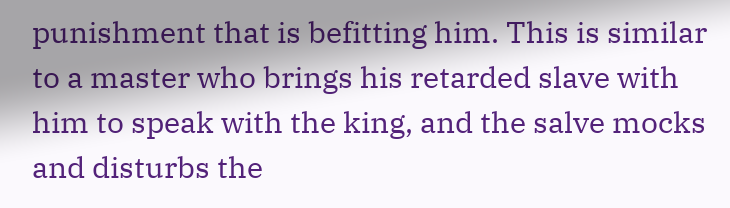punishment that is befitting him. This is similar to a master who brings his retarded slave with him to speak with the king, and the salve mocks and disturbs the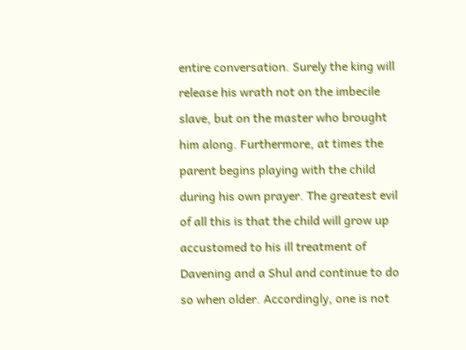entire conversation. Surely the king will release his wrath not on the imbecile slave, but on the master who brought him along. Furthermore, at times the parent begins playing with the child during his own prayer. The greatest evil of all this is that the child will grow up accustomed to his ill treatment of Davening and a Shul and continue to do so when older. Accordingly, one is not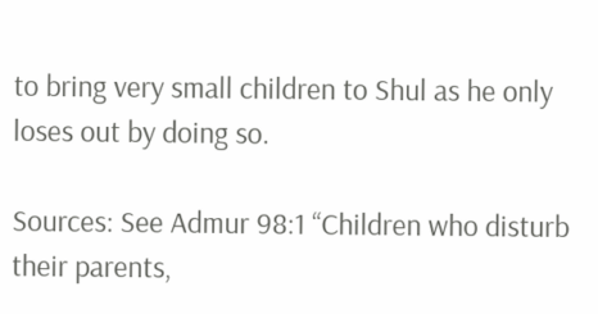to bring very small children to Shul as he only loses out by doing so.

Sources: See Admur 98:1 “Children who disturb their parents,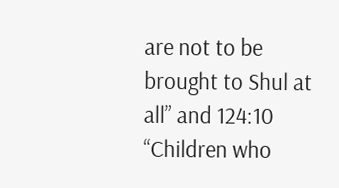are not to be brought to Shul at all” and 124:10 “Children who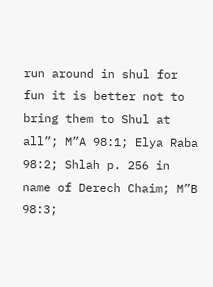run around in shul for fun it is better not to bring them to Shul at all”; M”A 98:1; Elya Raba 98:2; Shlah p. 256 in name of Derech Chaim; M”B 98:3;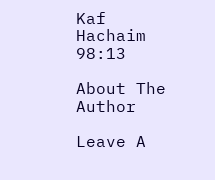Kaf Hachaim 98:13

About The Author

Leave A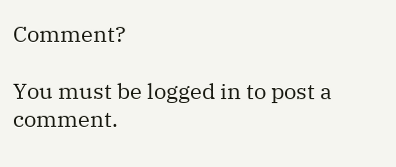Comment?

You must be logged in to post a comment.